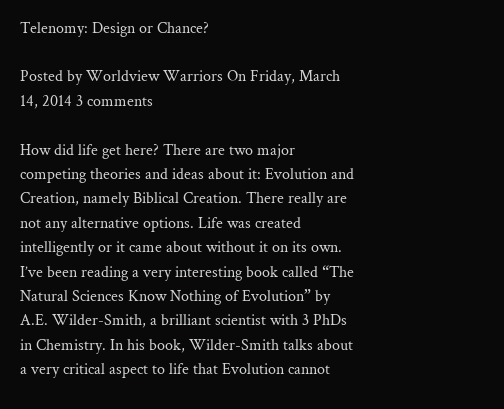Telenomy: Design or Chance?

Posted by Worldview Warriors On Friday, March 14, 2014 3 comments

How did life get here? There are two major competing theories and ideas about it: Evolution and Creation, namely Biblical Creation. There really are not any alternative options. Life was created intelligently or it came about without it on its own. I’ve been reading a very interesting book called “The Natural Sciences Know Nothing of Evolution” by A.E. Wilder-Smith, a brilliant scientist with 3 PhDs in Chemistry. In his book, Wilder-Smith talks about a very critical aspect to life that Evolution cannot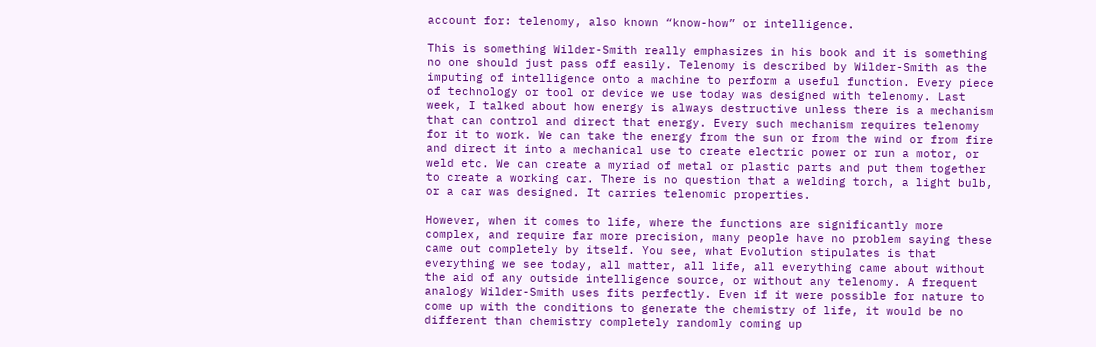account for: telenomy, also known “know-how” or intelligence.

This is something Wilder-Smith really emphasizes in his book and it is something no one should just pass off easily. Telenomy is described by Wilder-Smith as the imputing of intelligence onto a machine to perform a useful function. Every piece of technology or tool or device we use today was designed with telenomy. Last week, I talked about how energy is always destructive unless there is a mechanism that can control and direct that energy. Every such mechanism requires telenomy for it to work. We can take the energy from the sun or from the wind or from fire and direct it into a mechanical use to create electric power or run a motor, or weld etc. We can create a myriad of metal or plastic parts and put them together to create a working car. There is no question that a welding torch, a light bulb, or a car was designed. It carries telenomic properties.

However, when it comes to life, where the functions are significantly more complex, and require far more precision, many people have no problem saying these came out completely by itself. You see, what Evolution stipulates is that everything we see today, all matter, all life, all everything came about without the aid of any outside intelligence source, or without any telenomy. A frequent analogy Wilder-Smith uses fits perfectly. Even if it were possible for nature to come up with the conditions to generate the chemistry of life, it would be no different than chemistry completely randomly coming up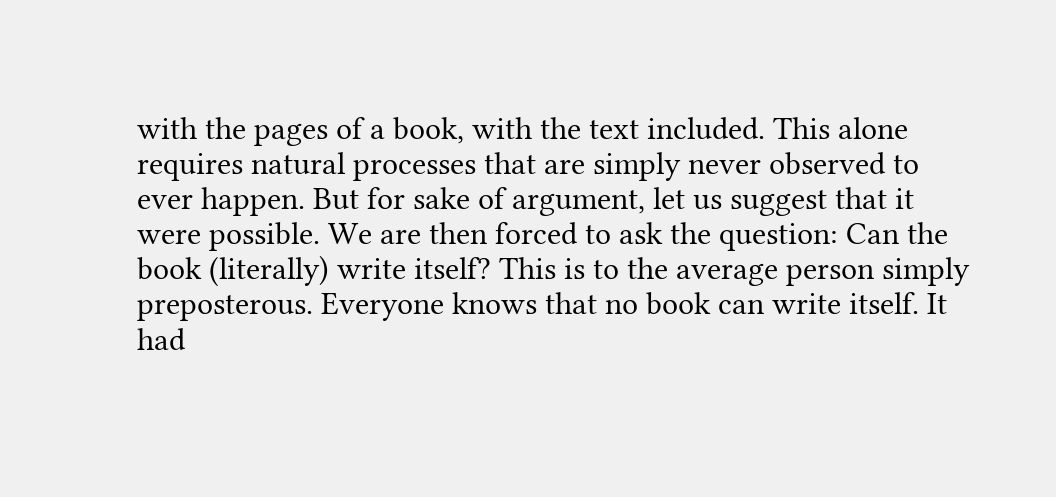with the pages of a book, with the text included. This alone requires natural processes that are simply never observed to ever happen. But for sake of argument, let us suggest that it were possible. We are then forced to ask the question: Can the book (literally) write itself? This is to the average person simply preposterous. Everyone knows that no book can write itself. It had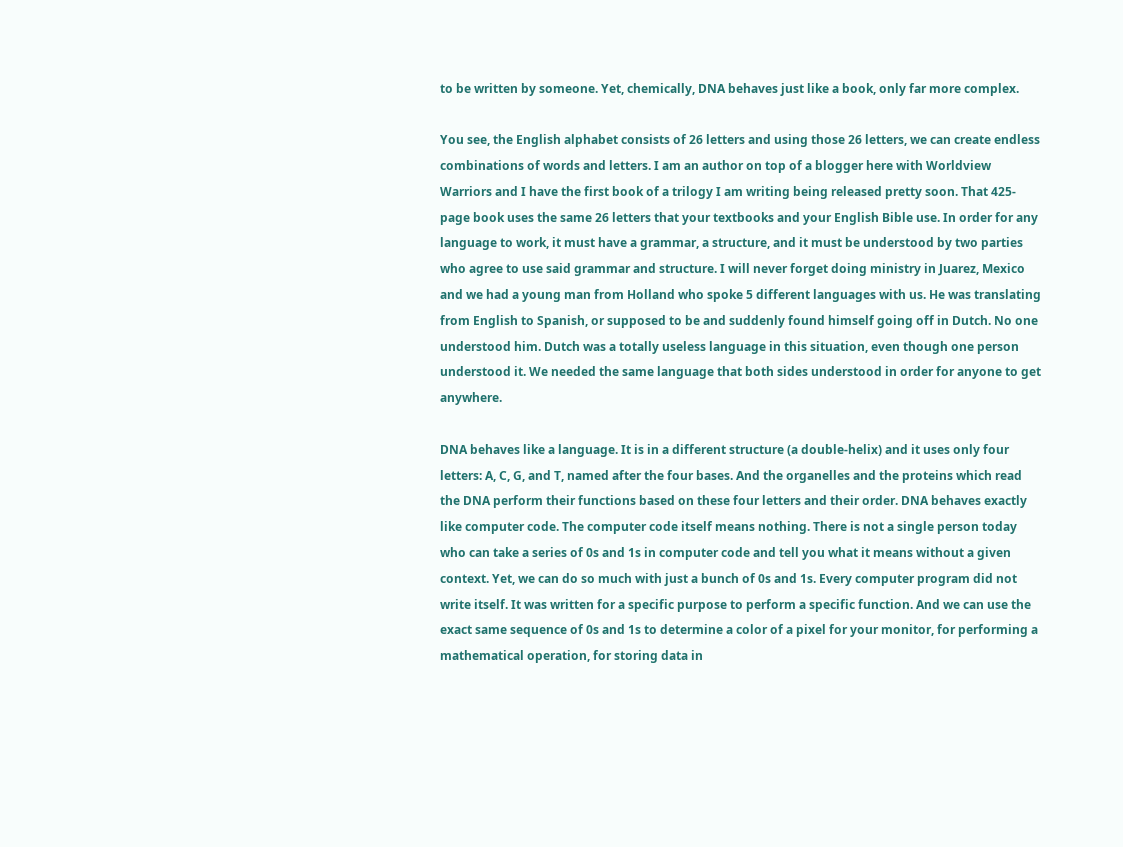to be written by someone. Yet, chemically, DNA behaves just like a book, only far more complex.

You see, the English alphabet consists of 26 letters and using those 26 letters, we can create endless combinations of words and letters. I am an author on top of a blogger here with Worldview Warriors and I have the first book of a trilogy I am writing being released pretty soon. That 425-page book uses the same 26 letters that your textbooks and your English Bible use. In order for any language to work, it must have a grammar, a structure, and it must be understood by two parties who agree to use said grammar and structure. I will never forget doing ministry in Juarez, Mexico and we had a young man from Holland who spoke 5 different languages with us. He was translating from English to Spanish, or supposed to be and suddenly found himself going off in Dutch. No one understood him. Dutch was a totally useless language in this situation, even though one person understood it. We needed the same language that both sides understood in order for anyone to get anywhere.

DNA behaves like a language. It is in a different structure (a double-helix) and it uses only four letters: A, C, G, and T, named after the four bases. And the organelles and the proteins which read the DNA perform their functions based on these four letters and their order. DNA behaves exactly like computer code. The computer code itself means nothing. There is not a single person today who can take a series of 0s and 1s in computer code and tell you what it means without a given context. Yet, we can do so much with just a bunch of 0s and 1s. Every computer program did not write itself. It was written for a specific purpose to perform a specific function. And we can use the exact same sequence of 0s and 1s to determine a color of a pixel for your monitor, for performing a mathematical operation, for storing data in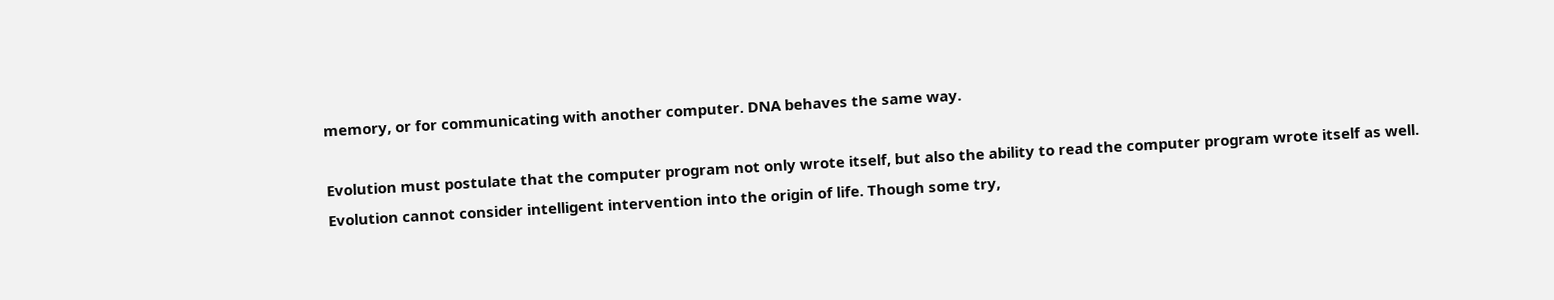memory, or for communicating with another computer. DNA behaves the same way.

Evolution must postulate that the computer program not only wrote itself, but also the ability to read the computer program wrote itself as well. Evolution cannot consider intelligent intervention into the origin of life. Though some try,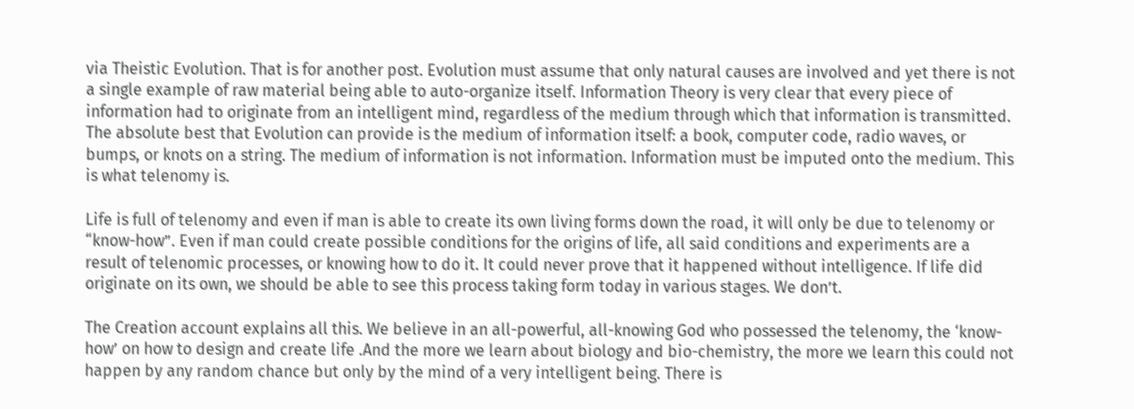via Theistic Evolution. That is for another post. Evolution must assume that only natural causes are involved and yet there is not a single example of raw material being able to auto-organize itself. Information Theory is very clear that every piece of information had to originate from an intelligent mind, regardless of the medium through which that information is transmitted. The absolute best that Evolution can provide is the medium of information itself: a book, computer code, radio waves, or bumps, or knots on a string. The medium of information is not information. Information must be imputed onto the medium. This is what telenomy is.

Life is full of telenomy and even if man is able to create its own living forms down the road, it will only be due to telenomy or “know-how”. Even if man could create possible conditions for the origins of life, all said conditions and experiments are a result of telenomic processes, or knowing how to do it. It could never prove that it happened without intelligence. If life did originate on its own, we should be able to see this process taking form today in various stages. We don’t.

The Creation account explains all this. We believe in an all-powerful, all-knowing God who possessed the telenomy, the ‘know-how’ on how to design and create life .And the more we learn about biology and bio-chemistry, the more we learn this could not happen by any random chance but only by the mind of a very intelligent being. There is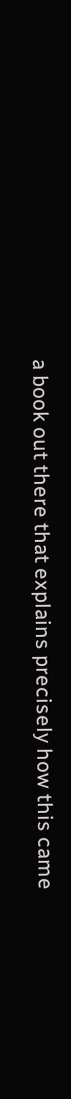a book out there that explains precisely how this came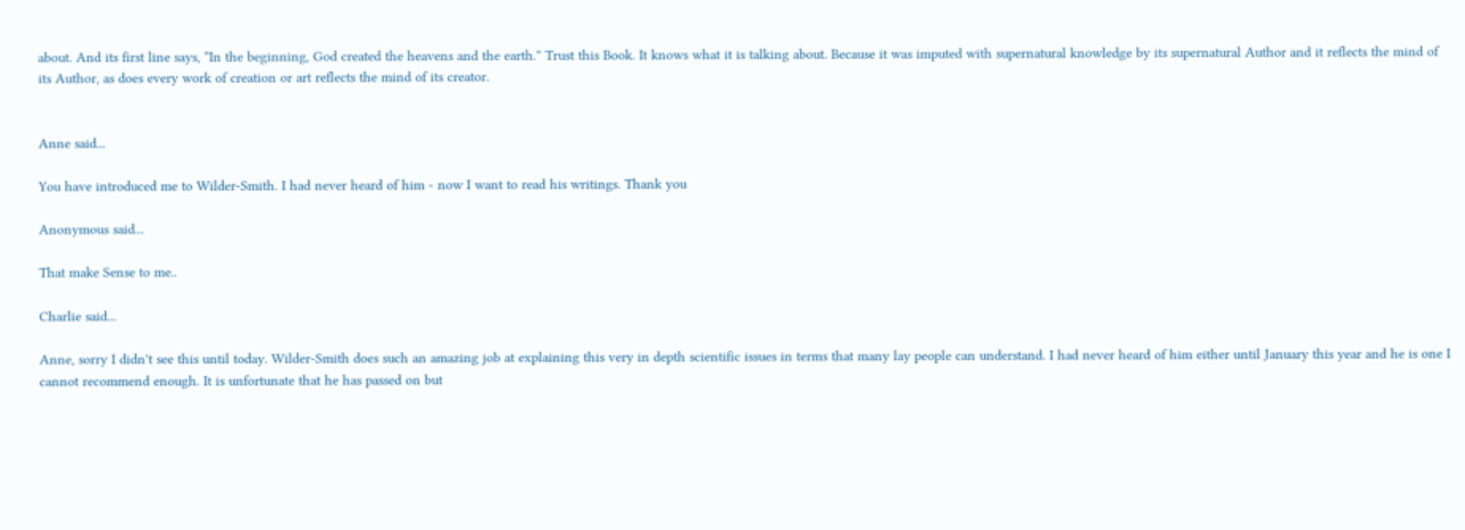about. And its first line says, “In the beginning, God created the heavens and the earth.” Trust this Book. It knows what it is talking about. Because it was imputed with supernatural knowledge by its supernatural Author and it reflects the mind of its Author, as does every work of creation or art reflects the mind of its creator.


Anne said...

You have introduced me to Wilder-Smith. I had never heard of him - now I want to read his writings. Thank you

Anonymous said...

That make Sense to me..

Charlie said...

Anne, sorry I didn't see this until today. Wilder-Smith does such an amazing job at explaining this very in depth scientific issues in terms that many lay people can understand. I had never heard of him either until January this year and he is one I cannot recommend enough. It is unfortunate that he has passed on but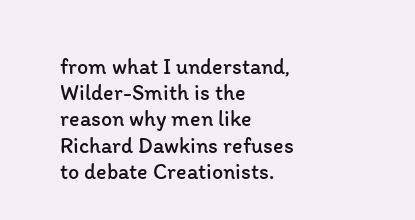from what I understand, Wilder-Smith is the reason why men like Richard Dawkins refuses to debate Creationists.